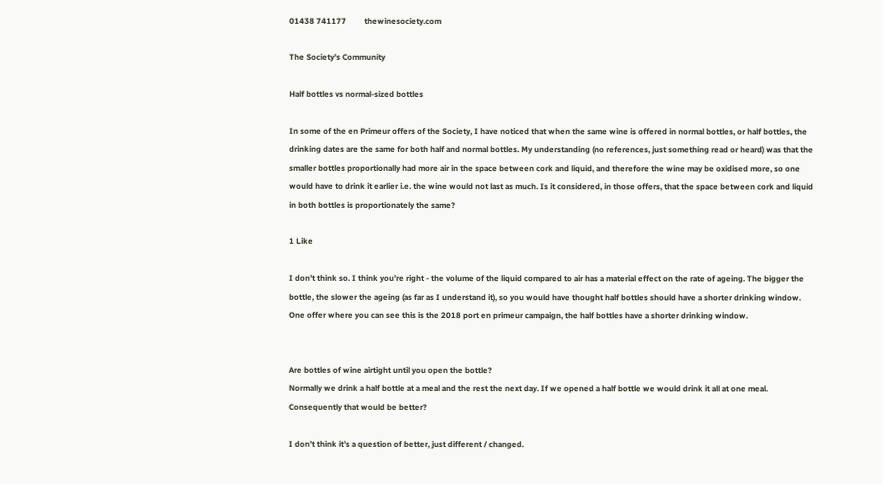01438 741177         thewinesociety.com

The Society's Community

Half bottles vs normal-sized bottles

In some of the en Primeur offers of the Society, I have noticed that when the same wine is offered in normal bottles, or half bottles, the drinking dates are the same for both half and normal bottles. My understanding (no references, just something read or heard) was that the smaller bottles proportionally had more air in the space between cork and liquid, and therefore the wine may be oxidised more, so one would have to drink it earlier i.e. the wine would not last as much. Is it considered, in those offers, that the space between cork and liquid in both bottles is proportionately the same?

1 Like

I don’t think so. I think you’re right - the volume of the liquid compared to air has a material effect on the rate of ageing. The bigger the bottle, the slower the ageing (as far as I understand it), so you would have thought half bottles should have a shorter drinking window. One offer where you can see this is the 2018 port en primeur campaign, the half bottles have a shorter drinking window.


Are bottles of wine airtight until you open the bottle?
Normally we drink a half bottle at a meal and the rest the next day. If we opened a half bottle we would drink it all at one meal. Consequently that would be better?

I don’t think it’s a question of better, just different / changed.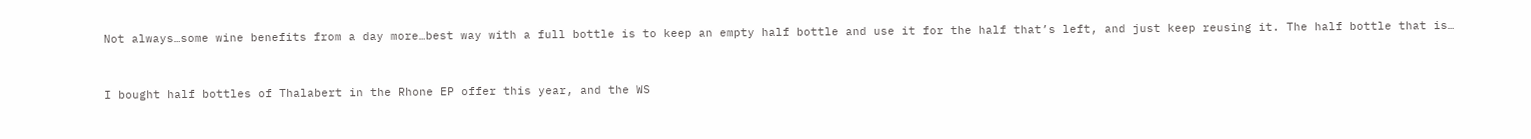Not always…some wine benefits from a day more…best way with a full bottle is to keep an empty half bottle and use it for the half that’s left, and just keep reusing it. The half bottle that is…


I bought half bottles of Thalabert in the Rhone EP offer this year, and the WS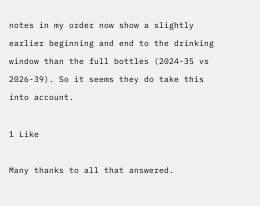notes in my order now show a slightly earlier beginning and end to the drinking window than the full bottles (2024-35 vs 2026-39). So it seems they do take this into account.

1 Like

Many thanks to all that answered.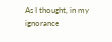As I thought, in my ignorance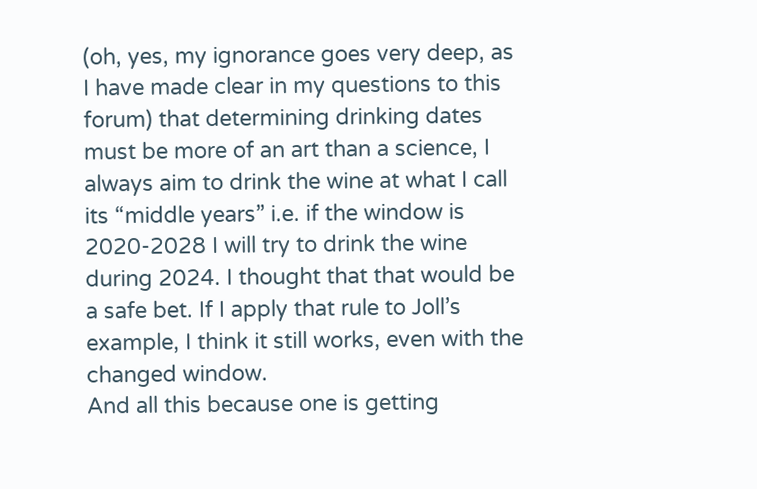(oh, yes, my ignorance goes very deep, as I have made clear in my questions to this forum) that determining drinking dates must be more of an art than a science, I always aim to drink the wine at what I call its “middle years” i.e. if the window is 2020-2028 I will try to drink the wine during 2024. I thought that that would be a safe bet. If I apply that rule to Joll’s example, I think it still works, even with the changed window.
And all this because one is getting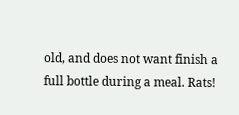old, and does not want finish a full bottle during a meal. Rats!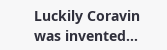Luckily Coravin was invented…